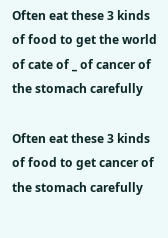Often eat these 3 kinds of food to get the world of cate of _ of cancer of the stomach carefully

Often eat these 3 kinds of food to get cancer of the stomach carefully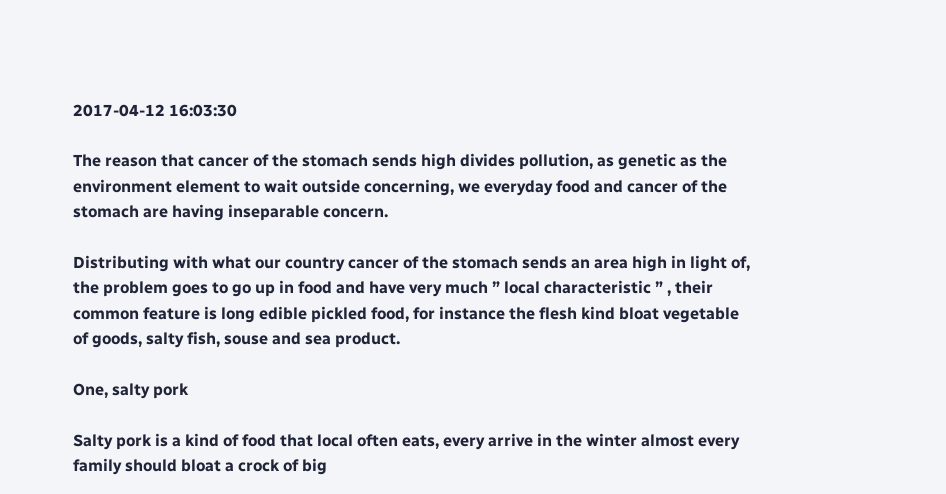2017-04-12 16:03:30

The reason that cancer of the stomach sends high divides pollution, as genetic as the environment element to wait outside concerning, we everyday food and cancer of the stomach are having inseparable concern.

Distributing with what our country cancer of the stomach sends an area high in light of, the problem goes to go up in food and have very much ” local characteristic ” , their common feature is long edible pickled food, for instance the flesh kind bloat vegetable of goods, salty fish, souse and sea product.

One, salty pork

Salty pork is a kind of food that local often eats, every arrive in the winter almost every family should bloat a crock of big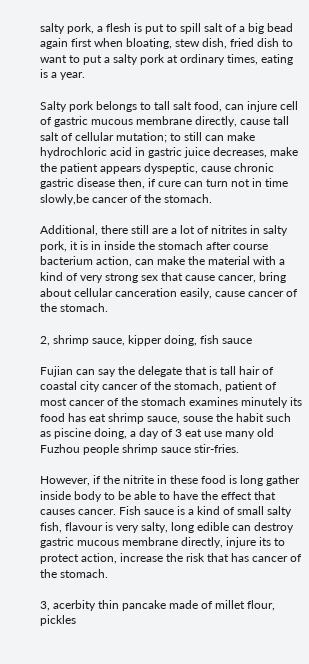salty pork, a flesh is put to spill salt of a big bead again first when bloating, stew dish, fried dish to want to put a salty pork at ordinary times, eating is a year.

Salty pork belongs to tall salt food, can injure cell of gastric mucous membrane directly, cause tall salt of cellular mutation; to still can make hydrochloric acid in gastric juice decreases, make the patient appears dyspeptic, cause chronic gastric disease then, if cure can turn not in time slowly,be cancer of the stomach.

Additional, there still are a lot of nitrites in salty pork, it is in inside the stomach after course bacterium action, can make the material with a kind of very strong sex that cause cancer, bring about cellular canceration easily, cause cancer of the stomach.

2, shrimp sauce, kipper doing, fish sauce

Fujian can say the delegate that is tall hair of coastal city cancer of the stomach, patient of most cancer of the stomach examines minutely its food has eat shrimp sauce, souse the habit such as piscine doing, a day of 3 eat use many old Fuzhou people shrimp sauce stir-fries.

However, if the nitrite in these food is long gather inside body to be able to have the effect that causes cancer. Fish sauce is a kind of small salty fish, flavour is very salty, long edible can destroy gastric mucous membrane directly, injure its to protect action, increase the risk that has cancer of the stomach.

3, acerbity thin pancake made of millet flour, pickles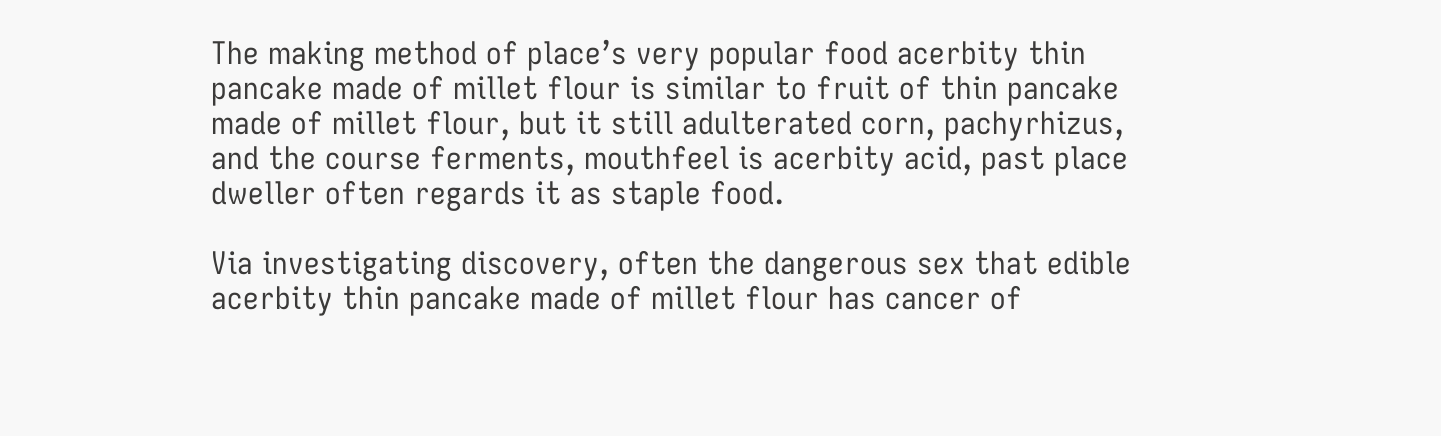The making method of place’s very popular food acerbity thin pancake made of millet flour is similar to fruit of thin pancake made of millet flour, but it still adulterated corn, pachyrhizus, and the course ferments, mouthfeel is acerbity acid, past place dweller often regards it as staple food.

Via investigating discovery, often the dangerous sex that edible acerbity thin pancake made of millet flour has cancer of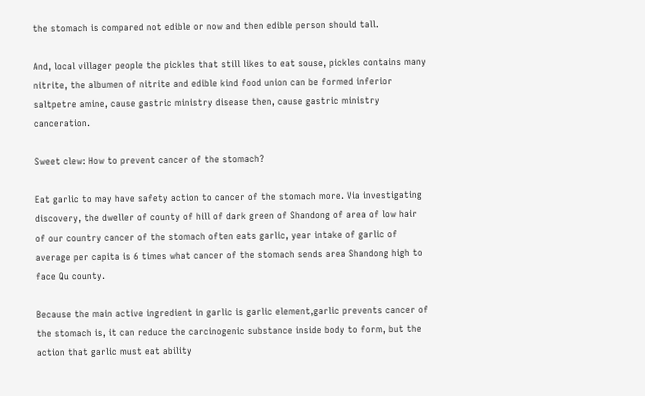the stomach is compared not edible or now and then edible person should tall.

And, local villager people the pickles that still likes to eat souse, pickles contains many nitrite, the albumen of nitrite and edible kind food union can be formed inferior saltpetre amine, cause gastric ministry disease then, cause gastric ministry canceration.

Sweet clew: How to prevent cancer of the stomach?

Eat garlic to may have safety action to cancer of the stomach more. Via investigating discovery, the dweller of county of hill of dark green of Shandong of area of low hair of our country cancer of the stomach often eats garlic, year intake of garlic of average per capita is 6 times what cancer of the stomach sends area Shandong high to face Qu county.

Because the main active ingredient in garlic is garlic element,garlic prevents cancer of the stomach is, it can reduce the carcinogenic substance inside body to form, but the action that garlic must eat ability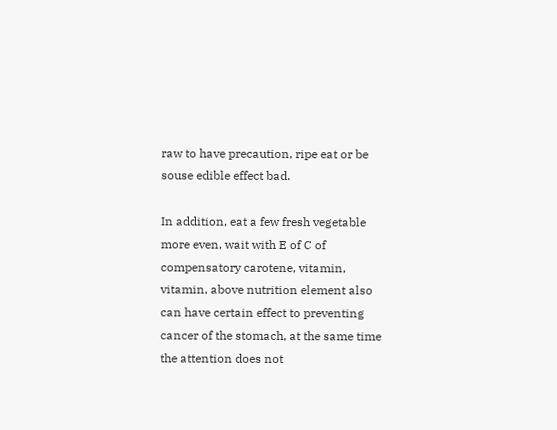raw to have precaution, ripe eat or be souse edible effect bad.

In addition, eat a few fresh vegetable more even, wait with E of C of compensatory carotene, vitamin, vitamin, above nutrition element also can have certain effect to preventing cancer of the stomach, at the same time the attention does not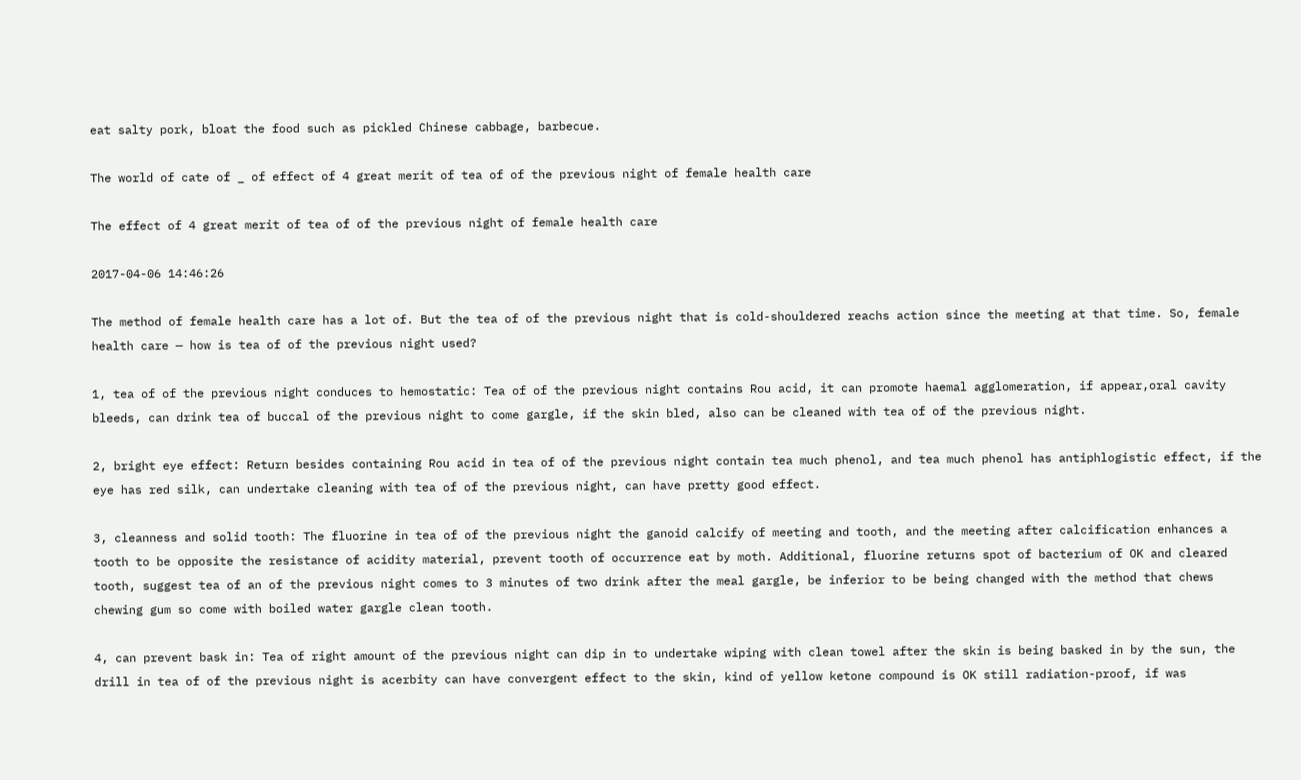eat salty pork, bloat the food such as pickled Chinese cabbage, barbecue.

The world of cate of _ of effect of 4 great merit of tea of of the previous night of female health care

The effect of 4 great merit of tea of of the previous night of female health care

2017-04-06 14:46:26

The method of female health care has a lot of. But the tea of of the previous night that is cold-shouldered reachs action since the meeting at that time. So, female health care — how is tea of of the previous night used?

1, tea of of the previous night conduces to hemostatic: Tea of of the previous night contains Rou acid, it can promote haemal agglomeration, if appear,oral cavity bleeds, can drink tea of buccal of the previous night to come gargle, if the skin bled, also can be cleaned with tea of of the previous night.

2, bright eye effect: Return besides containing Rou acid in tea of of the previous night contain tea much phenol, and tea much phenol has antiphlogistic effect, if the eye has red silk, can undertake cleaning with tea of of the previous night, can have pretty good effect.

3, cleanness and solid tooth: The fluorine in tea of of the previous night the ganoid calcify of meeting and tooth, and the meeting after calcification enhances a tooth to be opposite the resistance of acidity material, prevent tooth of occurrence eat by moth. Additional, fluorine returns spot of bacterium of OK and cleared tooth, suggest tea of an of the previous night comes to 3 minutes of two drink after the meal gargle, be inferior to be being changed with the method that chews chewing gum so come with boiled water gargle clean tooth.

4, can prevent bask in: Tea of right amount of the previous night can dip in to undertake wiping with clean towel after the skin is being basked in by the sun, the drill in tea of of the previous night is acerbity can have convergent effect to the skin, kind of yellow ketone compound is OK still radiation-proof, if was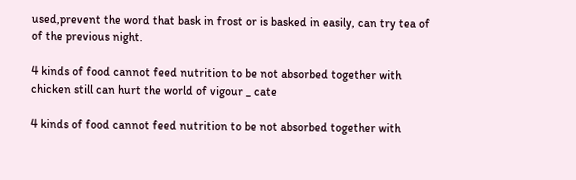used,prevent the word that bask in frost or is basked in easily, can try tea of of the previous night.

4 kinds of food cannot feed nutrition to be not absorbed together with chicken still can hurt the world of vigour _ cate

4 kinds of food cannot feed nutrition to be not absorbed together with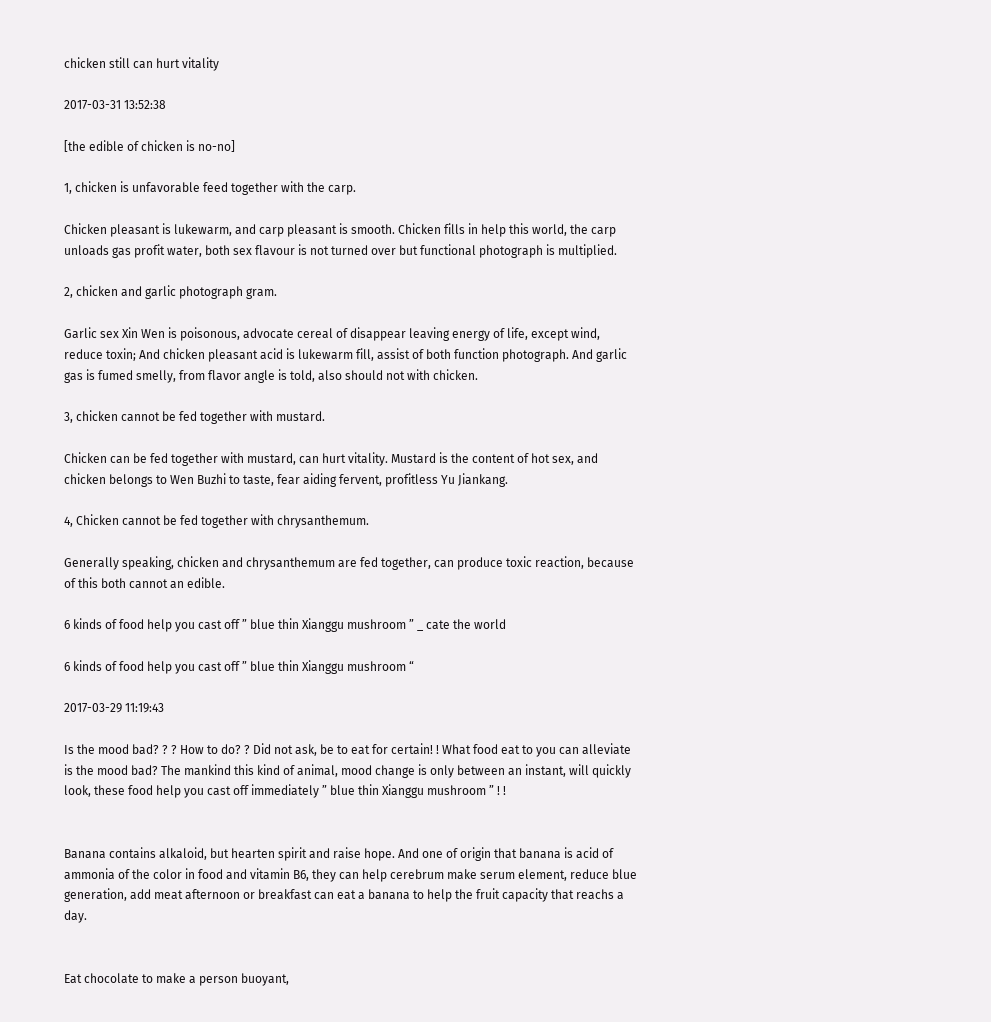chicken still can hurt vitality

2017-03-31 13:52:38

[the edible of chicken is no-no]

1, chicken is unfavorable feed together with the carp.

Chicken pleasant is lukewarm, and carp pleasant is smooth. Chicken fills in help this world, the carp unloads gas profit water, both sex flavour is not turned over but functional photograph is multiplied.

2, chicken and garlic photograph gram.

Garlic sex Xin Wen is poisonous, advocate cereal of disappear leaving energy of life, except wind, reduce toxin; And chicken pleasant acid is lukewarm fill, assist of both function photograph. And garlic gas is fumed smelly, from flavor angle is told, also should not with chicken.

3, chicken cannot be fed together with mustard.

Chicken can be fed together with mustard, can hurt vitality. Mustard is the content of hot sex, and chicken belongs to Wen Buzhi to taste, fear aiding fervent, profitless Yu Jiankang.

4, Chicken cannot be fed together with chrysanthemum.

Generally speaking, chicken and chrysanthemum are fed together, can produce toxic reaction, because of this both cannot an edible.

6 kinds of food help you cast off ” blue thin Xianggu mushroom ” _ cate the world

6 kinds of food help you cast off ” blue thin Xianggu mushroom “

2017-03-29 11:19:43

Is the mood bad? ? ? How to do? ? Did not ask, be to eat for certain! ! What food eat to you can alleviate is the mood bad? The mankind this kind of animal, mood change is only between an instant, will quickly look, these food help you cast off immediately ” blue thin Xianggu mushroom ” ! !


Banana contains alkaloid, but hearten spirit and raise hope. And one of origin that banana is acid of ammonia of the color in food and vitamin B6, they can help cerebrum make serum element, reduce blue generation, add meat afternoon or breakfast can eat a banana to help the fruit capacity that reachs a day.


Eat chocolate to make a person buoyant,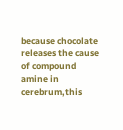because chocolate releases the cause of compound amine in cerebrum,this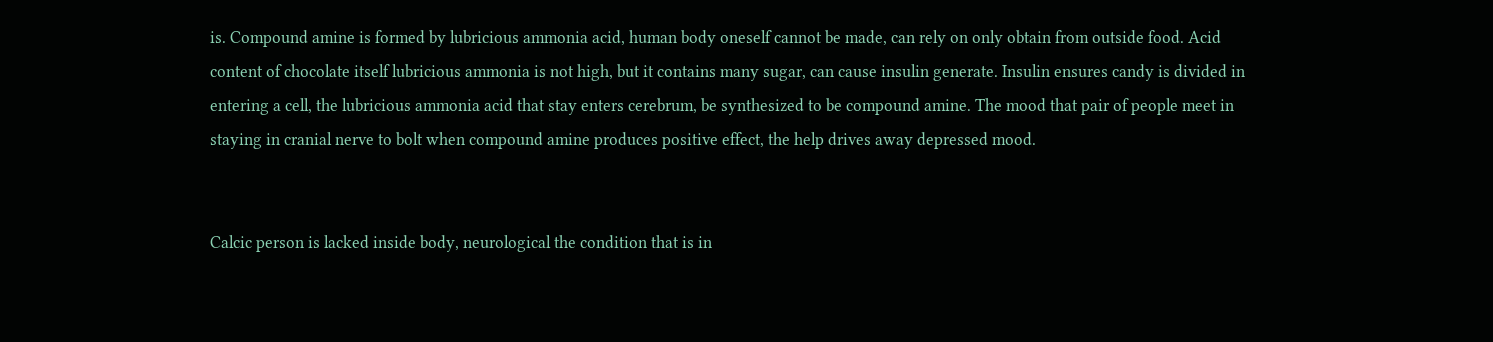is. Compound amine is formed by lubricious ammonia acid, human body oneself cannot be made, can rely on only obtain from outside food. Acid content of chocolate itself lubricious ammonia is not high, but it contains many sugar, can cause insulin generate. Insulin ensures candy is divided in entering a cell, the lubricious ammonia acid that stay enters cerebrum, be synthesized to be compound amine. The mood that pair of people meet in staying in cranial nerve to bolt when compound amine produces positive effect, the help drives away depressed mood.


Calcic person is lacked inside body, neurological the condition that is in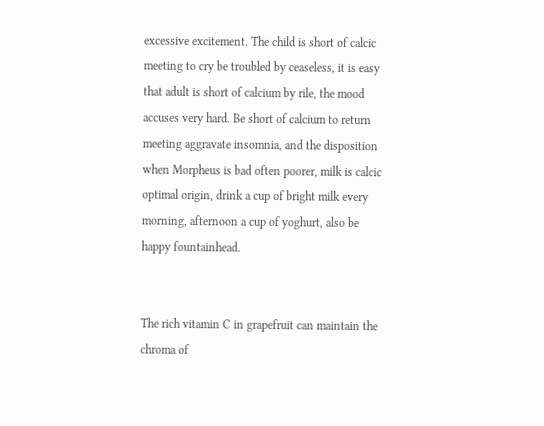excessive excitement. The child is short of calcic meeting to cry be troubled by ceaseless, it is easy that adult is short of calcium by rile, the mood accuses very hard. Be short of calcium to return meeting aggravate insomnia, and the disposition when Morpheus is bad often poorer, milk is calcic optimal origin, drink a cup of bright milk every morning, afternoon a cup of yoghurt, also be happy fountainhead.


The rich vitamin C in grapefruit can maintain the chroma of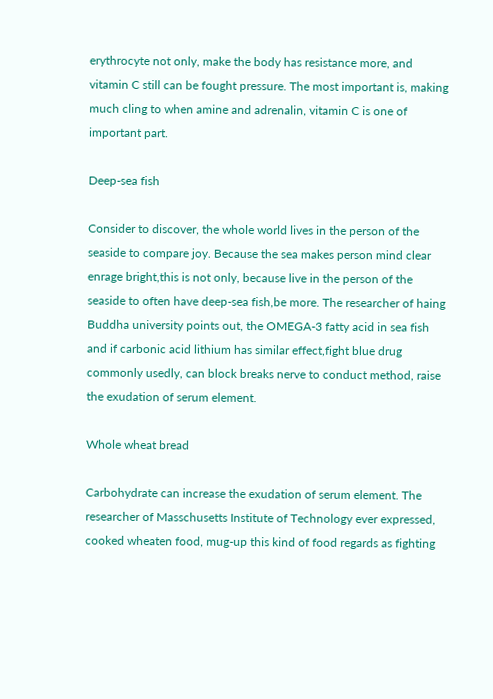erythrocyte not only, make the body has resistance more, and vitamin C still can be fought pressure. The most important is, making much cling to when amine and adrenalin, vitamin C is one of important part.

Deep-sea fish

Consider to discover, the whole world lives in the person of the seaside to compare joy. Because the sea makes person mind clear enrage bright,this is not only, because live in the person of the seaside to often have deep-sea fish,be more. The researcher of haing Buddha university points out, the OMEGA-3 fatty acid in sea fish and if carbonic acid lithium has similar effect,fight blue drug commonly usedly, can block breaks nerve to conduct method, raise the exudation of serum element.

Whole wheat bread

Carbohydrate can increase the exudation of serum element. The researcher of Masschusetts Institute of Technology ever expressed, cooked wheaten food, mug-up this kind of food regards as fighting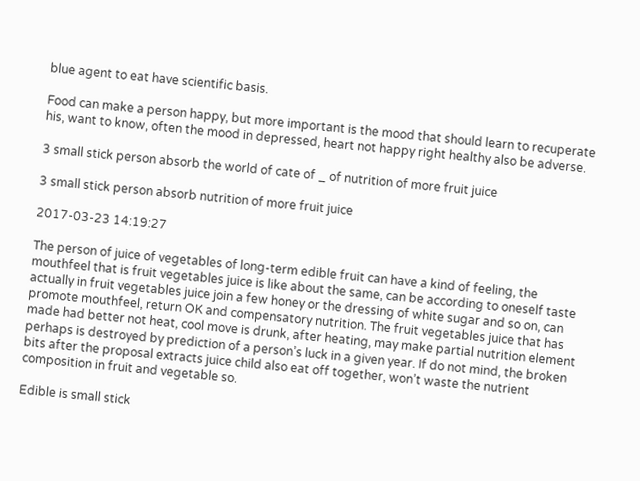blue agent to eat have scientific basis.

Food can make a person happy, but more important is the mood that should learn to recuperate his, want to know, often the mood in depressed, heart not happy right healthy also be adverse.

3 small stick person absorb the world of cate of _ of nutrition of more fruit juice

3 small stick person absorb nutrition of more fruit juice

2017-03-23 14:19:27

The person of juice of vegetables of long-term edible fruit can have a kind of feeling, the mouthfeel that is fruit vegetables juice is like about the same, can be according to oneself taste actually in fruit vegetables juice join a few honey or the dressing of white sugar and so on, can promote mouthfeel, return OK and compensatory nutrition. The fruit vegetables juice that has made had better not heat, cool move is drunk, after heating, may make partial nutrition element perhaps is destroyed by prediction of a person’s luck in a given year. If do not mind, the broken bits after the proposal extracts juice child also eat off together, won’t waste the nutrient composition in fruit and vegetable so.

Edible is small stick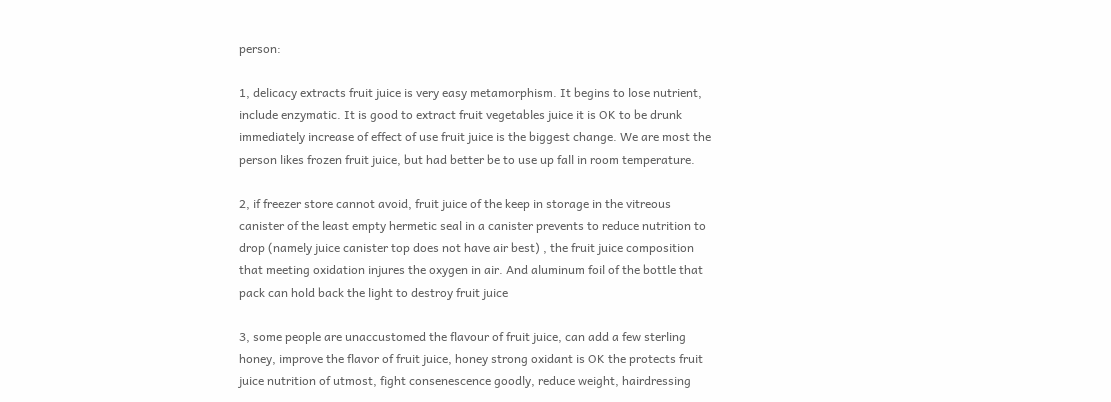person:

1, delicacy extracts fruit juice is very easy metamorphism. It begins to lose nutrient, include enzymatic. It is good to extract fruit vegetables juice it is OK to be drunk immediately increase of effect of use fruit juice is the biggest change. We are most the person likes frozen fruit juice, but had better be to use up fall in room temperature.

2, if freezer store cannot avoid, fruit juice of the keep in storage in the vitreous canister of the least empty hermetic seal in a canister prevents to reduce nutrition to drop (namely juice canister top does not have air best) , the fruit juice composition that meeting oxidation injures the oxygen in air. And aluminum foil of the bottle that pack can hold back the light to destroy fruit juice

3, some people are unaccustomed the flavour of fruit juice, can add a few sterling honey, improve the flavor of fruit juice, honey strong oxidant is OK the protects fruit juice nutrition of utmost, fight consenescence goodly, reduce weight, hairdressing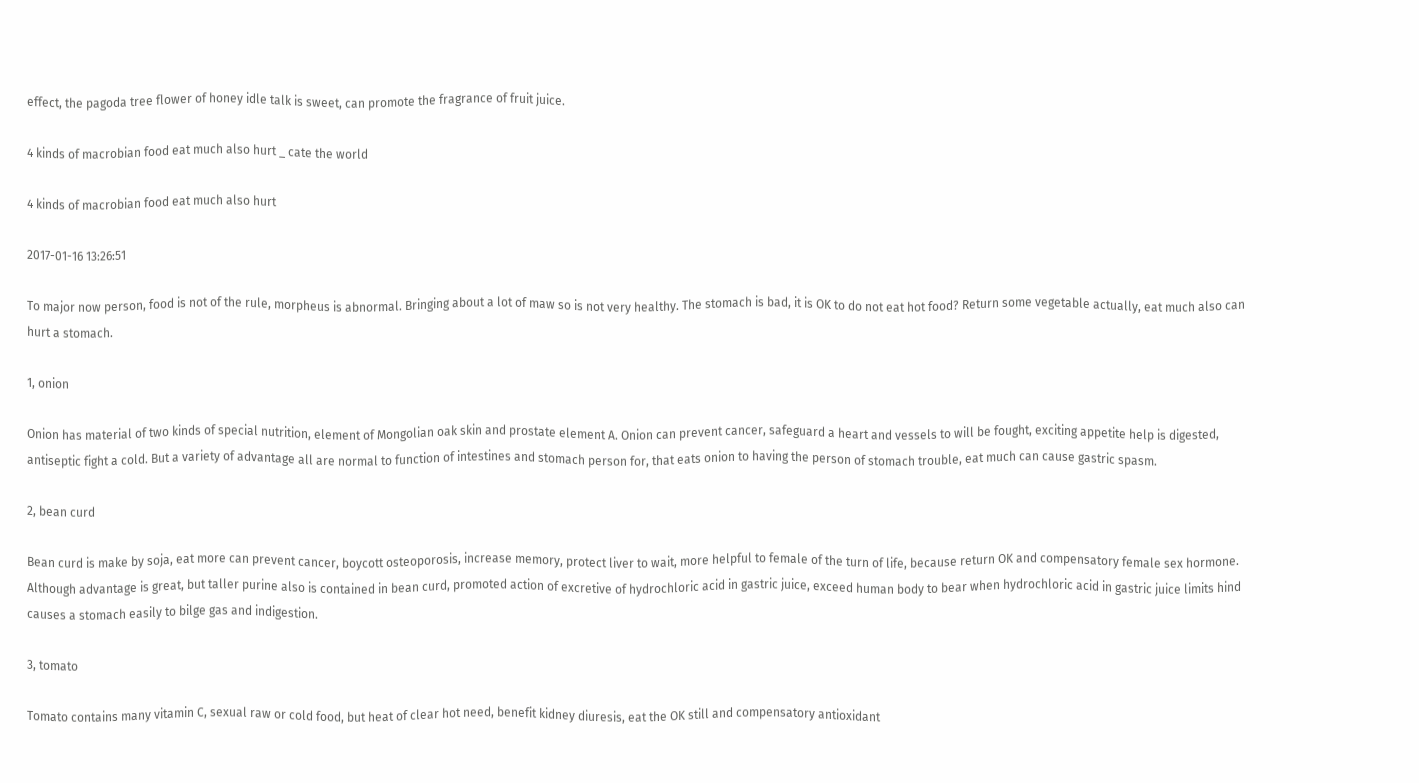effect, the pagoda tree flower of honey idle talk is sweet, can promote the fragrance of fruit juice.

4 kinds of macrobian food eat much also hurt _ cate the world

4 kinds of macrobian food eat much also hurt

2017-01-16 13:26:51

To major now person, food is not of the rule, morpheus is abnormal. Bringing about a lot of maw so is not very healthy. The stomach is bad, it is OK to do not eat hot food? Return some vegetable actually, eat much also can hurt a stomach.

1, onion

Onion has material of two kinds of special nutrition, element of Mongolian oak skin and prostate element A. Onion can prevent cancer, safeguard a heart and vessels to will be fought, exciting appetite help is digested, antiseptic fight a cold. But a variety of advantage all are normal to function of intestines and stomach person for, that eats onion to having the person of stomach trouble, eat much can cause gastric spasm.

2, bean curd

Bean curd is make by soja, eat more can prevent cancer, boycott osteoporosis, increase memory, protect liver to wait, more helpful to female of the turn of life, because return OK and compensatory female sex hormone. Although advantage is great, but taller purine also is contained in bean curd, promoted action of excretive of hydrochloric acid in gastric juice, exceed human body to bear when hydrochloric acid in gastric juice limits hind causes a stomach easily to bilge gas and indigestion.

3, tomato

Tomato contains many vitamin C, sexual raw or cold food, but heat of clear hot need, benefit kidney diuresis, eat the OK still and compensatory antioxidant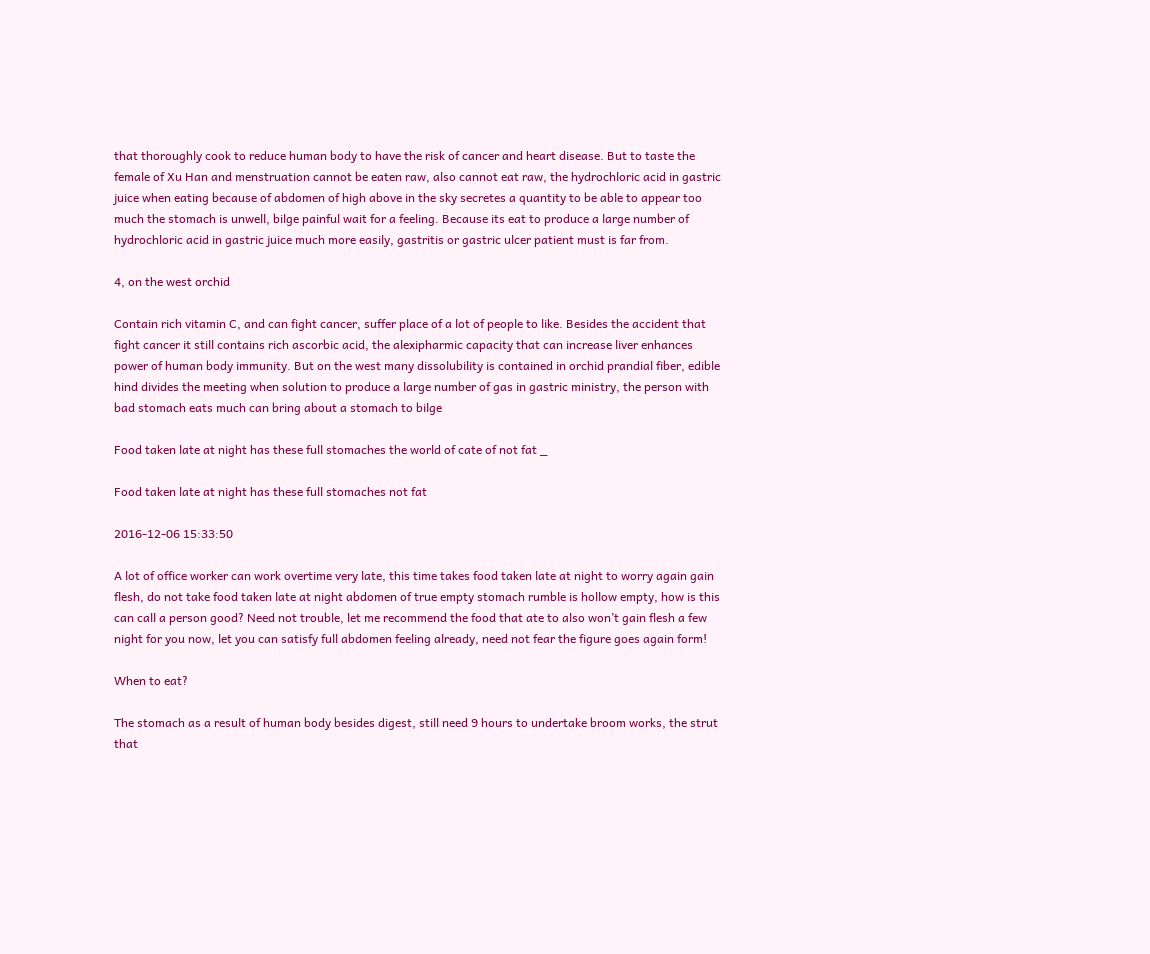that thoroughly cook to reduce human body to have the risk of cancer and heart disease. But to taste the female of Xu Han and menstruation cannot be eaten raw, also cannot eat raw, the hydrochloric acid in gastric juice when eating because of abdomen of high above in the sky secretes a quantity to be able to appear too much the stomach is unwell, bilge painful wait for a feeling. Because its eat to produce a large number of hydrochloric acid in gastric juice much more easily, gastritis or gastric ulcer patient must is far from.

4, on the west orchid

Contain rich vitamin C, and can fight cancer, suffer place of a lot of people to like. Besides the accident that fight cancer it still contains rich ascorbic acid, the alexipharmic capacity that can increase liver enhances power of human body immunity. But on the west many dissolubility is contained in orchid prandial fiber, edible hind divides the meeting when solution to produce a large number of gas in gastric ministry, the person with bad stomach eats much can bring about a stomach to bilge

Food taken late at night has these full stomaches the world of cate of not fat _

Food taken late at night has these full stomaches not fat

2016-12-06 15:33:50

A lot of office worker can work overtime very late, this time takes food taken late at night to worry again gain flesh, do not take food taken late at night abdomen of true empty stomach rumble is hollow empty, how is this can call a person good? Need not trouble, let me recommend the food that ate to also won’t gain flesh a few night for you now, let you can satisfy full abdomen feeling already, need not fear the figure goes again form!

When to eat?

The stomach as a result of human body besides digest, still need 9 hours to undertake broom works, the strut that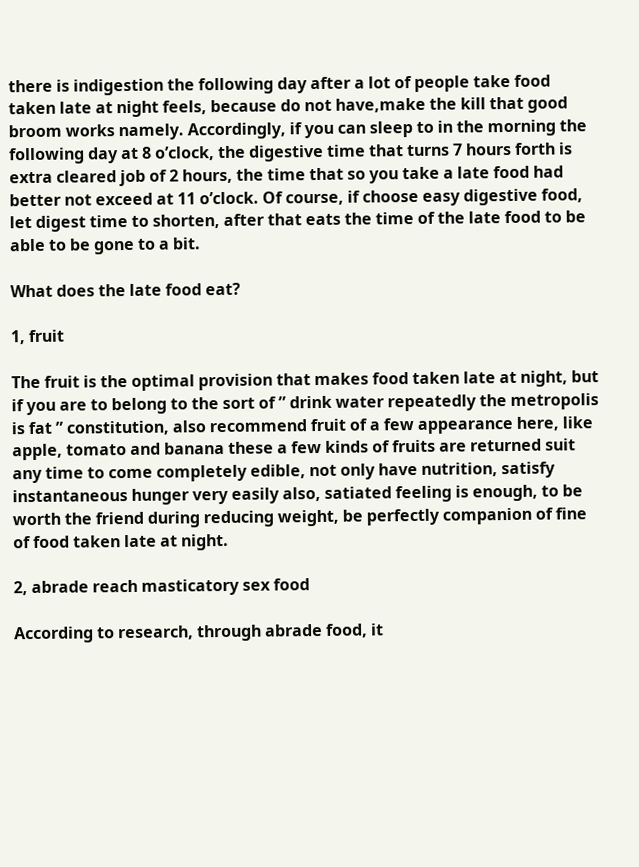there is indigestion the following day after a lot of people take food taken late at night feels, because do not have,make the kill that good broom works namely. Accordingly, if you can sleep to in the morning the following day at 8 o’clock, the digestive time that turns 7 hours forth is extra cleared job of 2 hours, the time that so you take a late food had better not exceed at 11 o’clock. Of course, if choose easy digestive food, let digest time to shorten, after that eats the time of the late food to be able to be gone to a bit.

What does the late food eat?

1, fruit

The fruit is the optimal provision that makes food taken late at night, but if you are to belong to the sort of ” drink water repeatedly the metropolis is fat ” constitution, also recommend fruit of a few appearance here, like apple, tomato and banana these a few kinds of fruits are returned suit any time to come completely edible, not only have nutrition, satisfy instantaneous hunger very easily also, satiated feeling is enough, to be worth the friend during reducing weight, be perfectly companion of fine of food taken late at night.

2, abrade reach masticatory sex food

According to research, through abrade food, it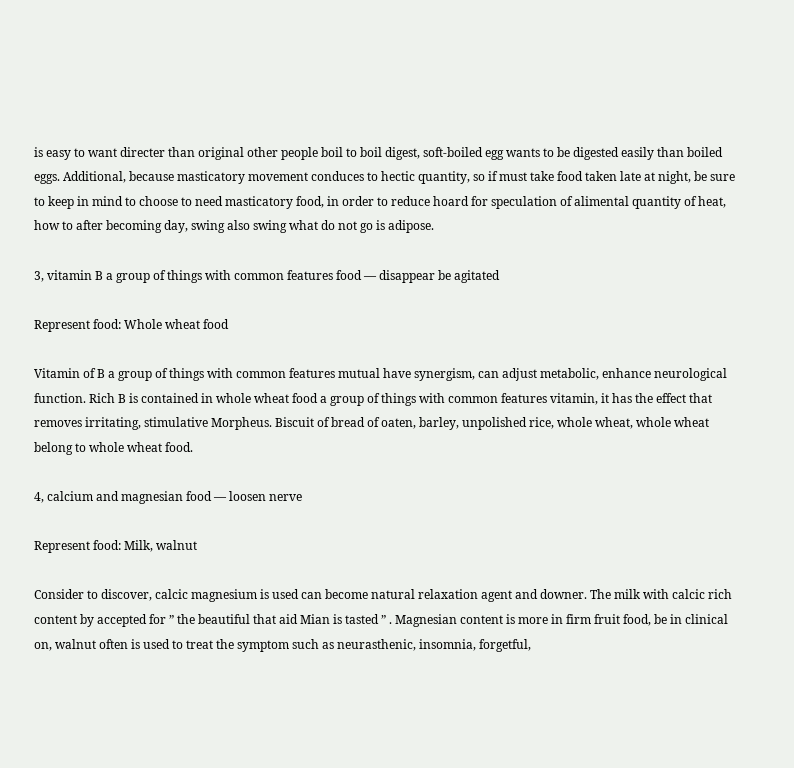is easy to want directer than original other people boil to boil digest, soft-boiled egg wants to be digested easily than boiled eggs. Additional, because masticatory movement conduces to hectic quantity, so if must take food taken late at night, be sure to keep in mind to choose to need masticatory food, in order to reduce hoard for speculation of alimental quantity of heat, how to after becoming day, swing also swing what do not go is adipose.

3, vitamin B a group of things with common features food — disappear be agitated

Represent food: Whole wheat food

Vitamin of B a group of things with common features mutual have synergism, can adjust metabolic, enhance neurological function. Rich B is contained in whole wheat food a group of things with common features vitamin, it has the effect that removes irritating, stimulative Morpheus. Biscuit of bread of oaten, barley, unpolished rice, whole wheat, whole wheat belong to whole wheat food.

4, calcium and magnesian food — loosen nerve

Represent food: Milk, walnut

Consider to discover, calcic magnesium is used can become natural relaxation agent and downer. The milk with calcic rich content by accepted for ” the beautiful that aid Mian is tasted ” . Magnesian content is more in firm fruit food, be in clinical on, walnut often is used to treat the symptom such as neurasthenic, insomnia, forgetful,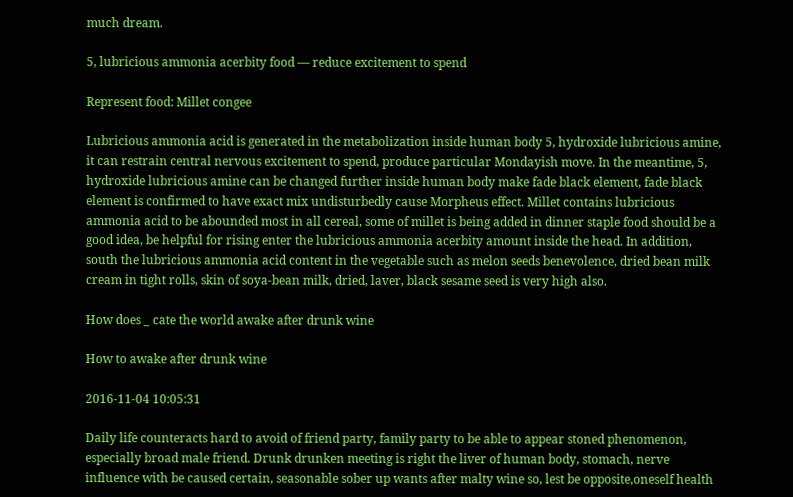much dream.

5, lubricious ammonia acerbity food — reduce excitement to spend

Represent food: Millet congee

Lubricious ammonia acid is generated in the metabolization inside human body 5, hydroxide lubricious amine, it can restrain central nervous excitement to spend, produce particular Mondayish move. In the meantime, 5, hydroxide lubricious amine can be changed further inside human body make fade black element, fade black element is confirmed to have exact mix undisturbedly cause Morpheus effect. Millet contains lubricious ammonia acid to be abounded most in all cereal, some of millet is being added in dinner staple food should be a good idea, be helpful for rising enter the lubricious ammonia acerbity amount inside the head. In addition, south the lubricious ammonia acid content in the vegetable such as melon seeds benevolence, dried bean milk cream in tight rolls, skin of soya-bean milk, dried, laver, black sesame seed is very high also.

How does _ cate the world awake after drunk wine

How to awake after drunk wine

2016-11-04 10:05:31

Daily life counteracts hard to avoid of friend party, family party to be able to appear stoned phenomenon, especially broad male friend. Drunk drunken meeting is right the liver of human body, stomach, nerve influence with be caused certain, seasonable sober up wants after malty wine so, lest be opposite,oneself health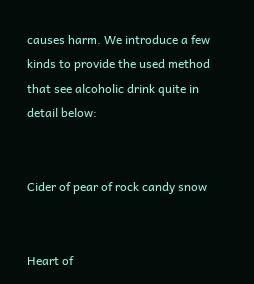causes harm. We introduce a few kinds to provide the used method that see alcoholic drink quite in detail below:


Cider of pear of rock candy snow


Heart of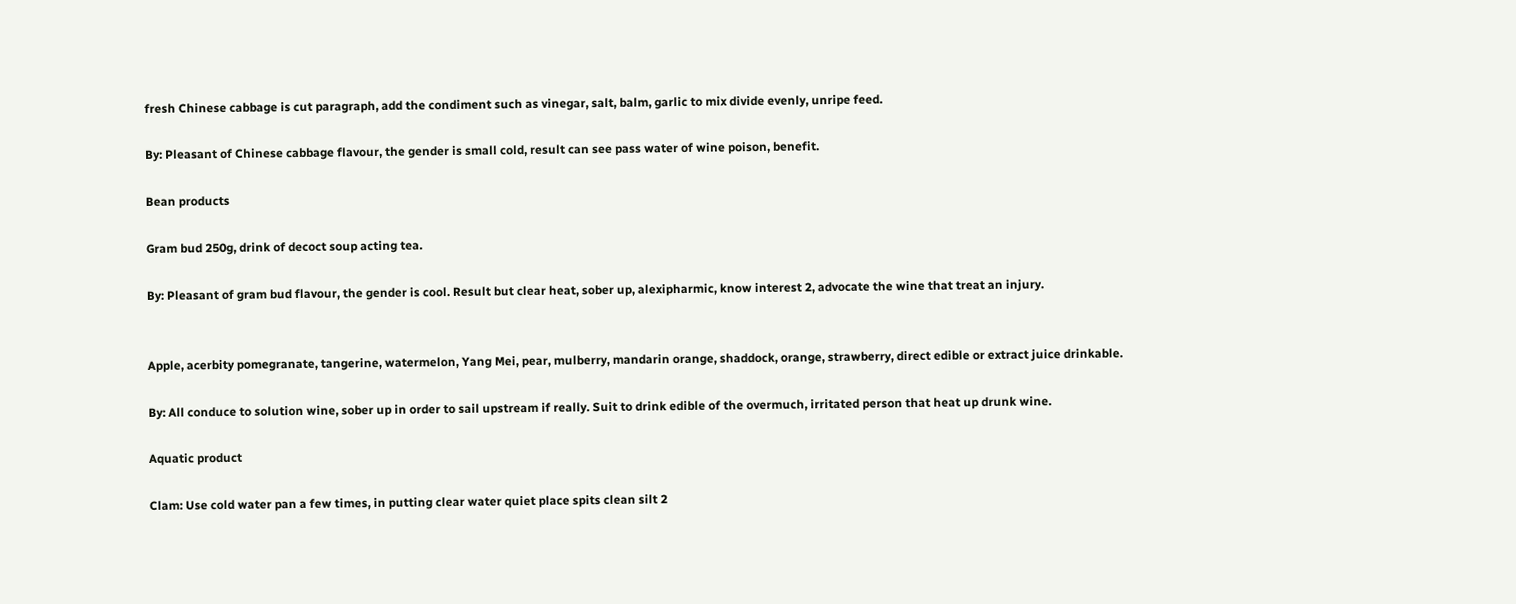fresh Chinese cabbage is cut paragraph, add the condiment such as vinegar, salt, balm, garlic to mix divide evenly, unripe feed.

By: Pleasant of Chinese cabbage flavour, the gender is small cold, result can see pass water of wine poison, benefit.

Bean products

Gram bud 250g, drink of decoct soup acting tea.

By: Pleasant of gram bud flavour, the gender is cool. Result but clear heat, sober up, alexipharmic, know interest 2, advocate the wine that treat an injury.


Apple, acerbity pomegranate, tangerine, watermelon, Yang Mei, pear, mulberry, mandarin orange, shaddock, orange, strawberry, direct edible or extract juice drinkable.

By: All conduce to solution wine, sober up in order to sail upstream if really. Suit to drink edible of the overmuch, irritated person that heat up drunk wine.

Aquatic product

Clam: Use cold water pan a few times, in putting clear water quiet place spits clean silt 2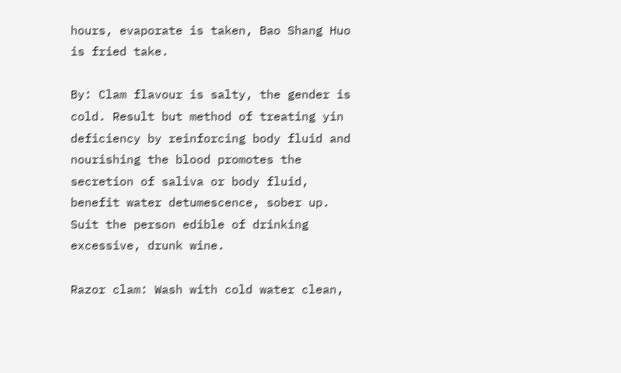hours, evaporate is taken, Bao Shang Huo is fried take.

By: Clam flavour is salty, the gender is cold. Result but method of treating yin deficiency by reinforcing body fluid and nourishing the blood promotes the secretion of saliva or body fluid, benefit water detumescence, sober up. Suit the person edible of drinking excessive, drunk wine.

Razor clam: Wash with cold water clean,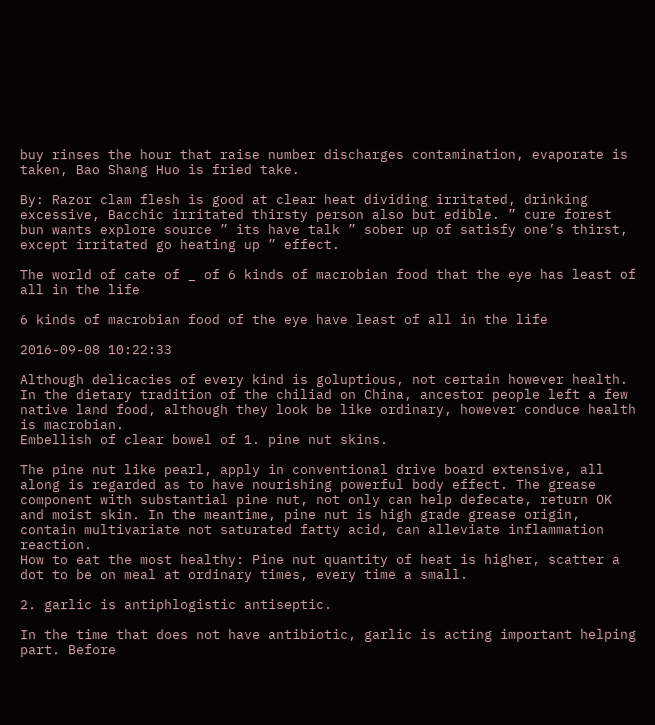buy rinses the hour that raise number discharges contamination, evaporate is taken, Bao Shang Huo is fried take.

By: Razor clam flesh is good at clear heat dividing irritated, drinking excessive, Bacchic irritated thirsty person also but edible. ” cure forest bun wants explore source ” its have talk ” sober up of satisfy one’s thirst, except irritated go heating up ” effect.

The world of cate of _ of 6 kinds of macrobian food that the eye has least of all in the life

6 kinds of macrobian food of the eye have least of all in the life

2016-09-08 10:22:33

Although delicacies of every kind is goluptious, not certain however health. In the dietary tradition of the chiliad on China, ancestor people left a few native land food, although they look be like ordinary, however conduce health is macrobian.
Embellish of clear bowel of 1. pine nut skins.

The pine nut like pearl, apply in conventional drive board extensive, all along is regarded as to have nourishing powerful body effect. The grease component with substantial pine nut, not only can help defecate, return OK and moist skin. In the meantime, pine nut is high grade grease origin, contain multivariate not saturated fatty acid, can alleviate inflammation reaction.
How to eat the most healthy: Pine nut quantity of heat is higher, scatter a dot to be on meal at ordinary times, every time a small.

2. garlic is antiphlogistic antiseptic.

In the time that does not have antibiotic, garlic is acting important helping part. Before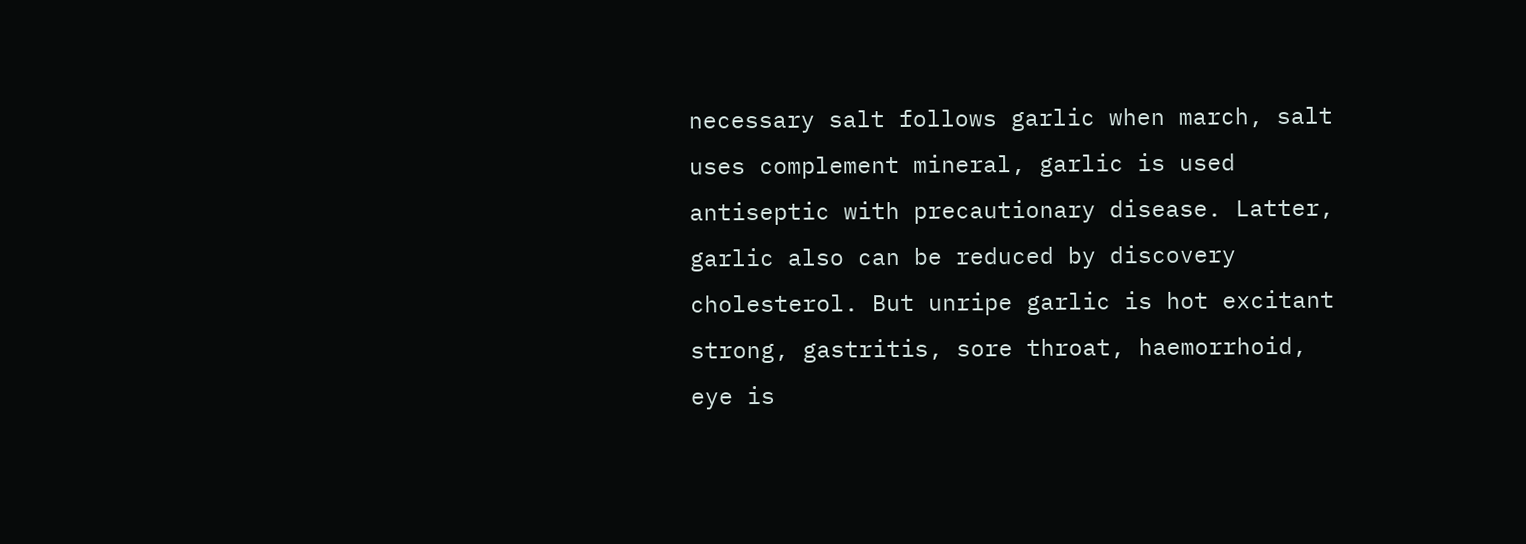necessary salt follows garlic when march, salt uses complement mineral, garlic is used antiseptic with precautionary disease. Latter, garlic also can be reduced by discovery cholesterol. But unripe garlic is hot excitant strong, gastritis, sore throat, haemorrhoid, eye is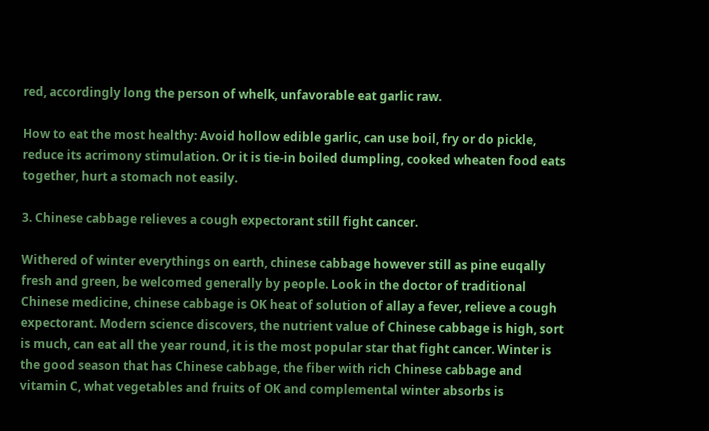red, accordingly long the person of whelk, unfavorable eat garlic raw.

How to eat the most healthy: Avoid hollow edible garlic, can use boil, fry or do pickle, reduce its acrimony stimulation. Or it is tie-in boiled dumpling, cooked wheaten food eats together, hurt a stomach not easily.

3. Chinese cabbage relieves a cough expectorant still fight cancer.

Withered of winter everythings on earth, chinese cabbage however still as pine euqally fresh and green, be welcomed generally by people. Look in the doctor of traditional Chinese medicine, chinese cabbage is OK heat of solution of allay a fever, relieve a cough expectorant. Modern science discovers, the nutrient value of Chinese cabbage is high, sort is much, can eat all the year round, it is the most popular star that fight cancer. Winter is the good season that has Chinese cabbage, the fiber with rich Chinese cabbage and vitamin C, what vegetables and fruits of OK and complemental winter absorbs is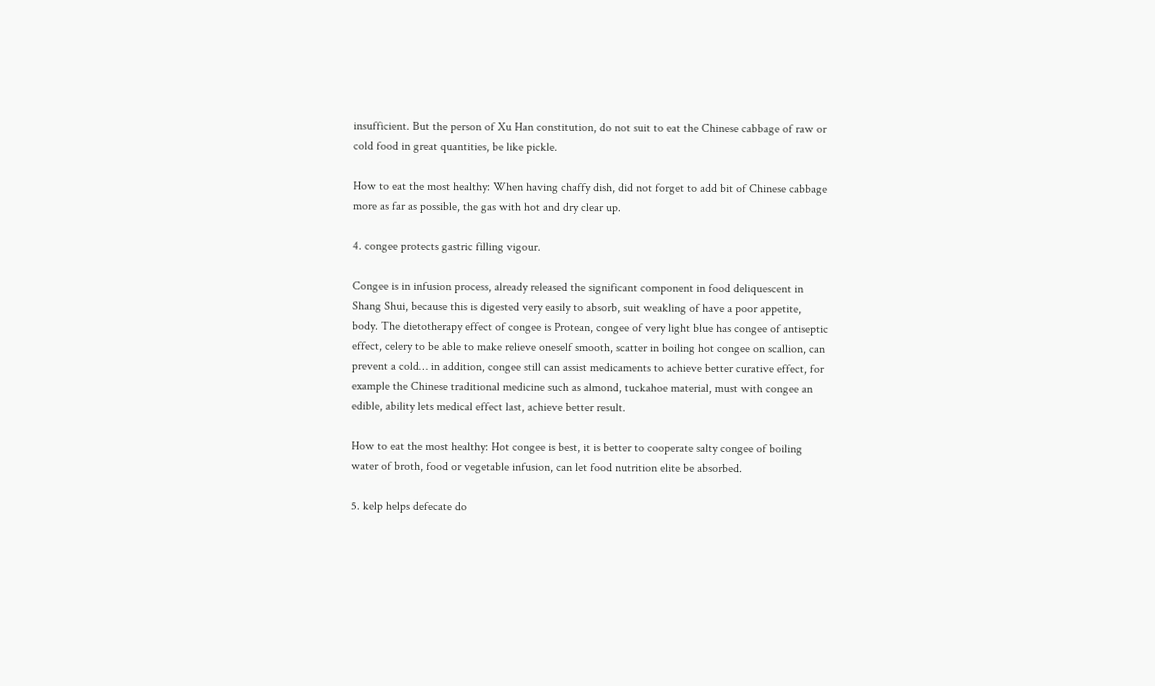insufficient. But the person of Xu Han constitution, do not suit to eat the Chinese cabbage of raw or cold food in great quantities, be like pickle.

How to eat the most healthy: When having chaffy dish, did not forget to add bit of Chinese cabbage more as far as possible, the gas with hot and dry clear up.

4. congee protects gastric filling vigour.

Congee is in infusion process, already released the significant component in food deliquescent in Shang Shui, because this is digested very easily to absorb, suit weakling of have a poor appetite, body. The dietotherapy effect of congee is Protean, congee of very light blue has congee of antiseptic effect, celery to be able to make relieve oneself smooth, scatter in boiling hot congee on scallion, can prevent a cold… in addition, congee still can assist medicaments to achieve better curative effect, for example the Chinese traditional medicine such as almond, tuckahoe material, must with congee an edible, ability lets medical effect last, achieve better result.

How to eat the most healthy: Hot congee is best, it is better to cooperate salty congee of boiling water of broth, food or vegetable infusion, can let food nutrition elite be absorbed.

5. kelp helps defecate do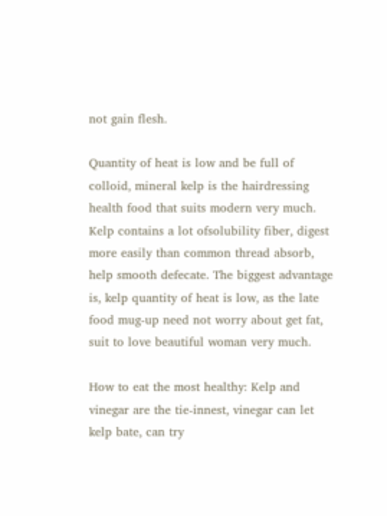not gain flesh.

Quantity of heat is low and be full of colloid, mineral kelp is the hairdressing health food that suits modern very much. Kelp contains a lot ofsolubility fiber, digest more easily than common thread absorb, help smooth defecate. The biggest advantage is, kelp quantity of heat is low, as the late food mug-up need not worry about get fat, suit to love beautiful woman very much.

How to eat the most healthy: Kelp and vinegar are the tie-innest, vinegar can let kelp bate, can try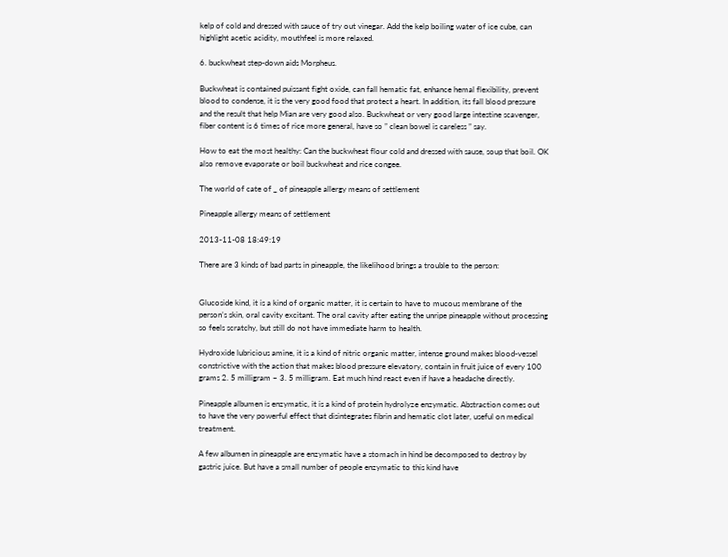kelp of cold and dressed with sauce of try out vinegar. Add the kelp boiling water of ice cube, can highlight acetic acidity, mouthfeel is more relaxed.

6. buckwheat step-down aids Morpheus.

Buckwheat is contained puissant fight oxide, can fall hematic fat, enhance hemal flexibility, prevent blood to condense, it is the very good food that protect a heart. In addition, its fall blood pressure and the result that help Mian are very good also. Buckwheat or very good large intestine scavenger, fiber content is 6 times of rice more general, have so ” clean bowel is careless ” say.

How to eat the most healthy: Can the buckwheat flour cold and dressed with sause, soup that boil. OK also remove evaporate or boil buckwheat and rice congee.

The world of cate of _ of pineapple allergy means of settlement

Pineapple allergy means of settlement

2013-11-08 18:49:19

There are 3 kinds of bad parts in pineapple, the likelihood brings a trouble to the person:


Glucoside kind, it is a kind of organic matter, it is certain to have to mucous membrane of the person’s skin, oral cavity excitant. The oral cavity after eating the unripe pineapple without processing so feels scratchy, but still do not have immediate harm to health.

Hydroxide lubricious amine, it is a kind of nitric organic matter, intense ground makes blood-vessel constrictive with the action that makes blood pressure elevatory, contain in fruit juice of every 100 grams 2. 5 milligram ~ 3. 5 milligram. Eat much hind react even if have a headache directly.

Pineapple albumen is enzymatic, it is a kind of protein hydrolyze enzymatic. Abstraction comes out to have the very powerful effect that disintegrates fibrin and hematic clot later, useful on medical treatment.

A few albumen in pineapple are enzymatic have a stomach in hind be decomposed to destroy by gastric juice. But have a small number of people enzymatic to this kind have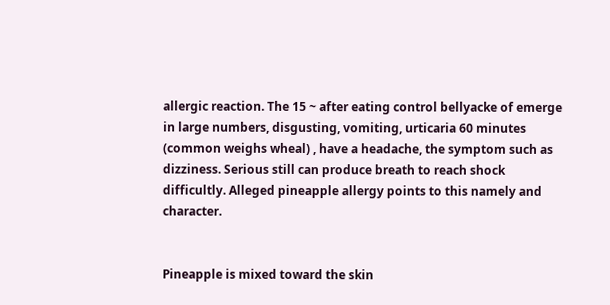allergic reaction. The 15 ~ after eating control bellyacke of emerge in large numbers, disgusting, vomiting, urticaria 60 minutes (common weighs wheal) , have a headache, the symptom such as dizziness. Serious still can produce breath to reach shock difficultly. Alleged pineapple allergy points to this namely and character.


Pineapple is mixed toward the skin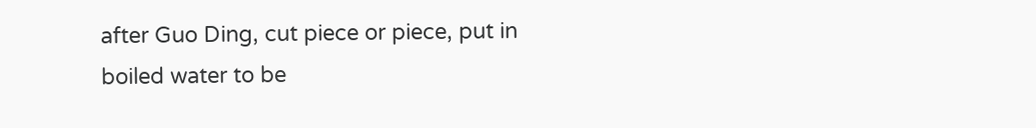after Guo Ding, cut piece or piece, put in boiled water to be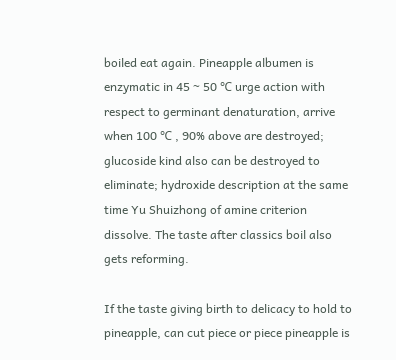boiled eat again. Pineapple albumen is enzymatic in 45 ~ 50 ℃ urge action with respect to germinant denaturation, arrive when 100 ℃ , 90% above are destroyed; glucoside kind also can be destroyed to eliminate; hydroxide description at the same time Yu Shuizhong of amine criterion dissolve. The taste after classics boil also gets reforming.

If the taste giving birth to delicacy to hold to pineapple, can cut piece or piece pineapple is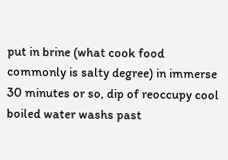put in brine (what cook food commonly is salty degree) in immerse 30 minutes or so, dip of reoccupy cool boiled water washs past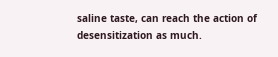saline taste, can reach the action of desensitization as much.